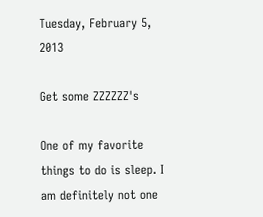Tuesday, February 5, 2013

Get some ZZZZZZ's

One of my favorite things to do is sleep. I am definitely not one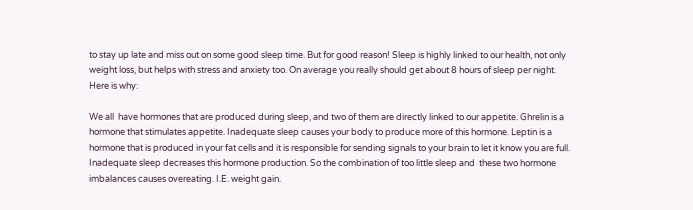to stay up late and miss out on some good sleep time. But for good reason! Sleep is highly linked to our health, not only weight loss, but helps with stress and anxiety too. On average you really should get about 8 hours of sleep per night. Here is why:

We all  have hormones that are produced during sleep, and two of them are directly linked to our appetite. Ghrelin is a hormone that stimulates appetite. Inadequate sleep causes your body to produce more of this hormone. Leptin is a hormone that is produced in your fat cells and it is responsible for sending signals to your brain to let it know you are full. Inadequate sleep decreases this hormone production. So the combination of too little sleep and  these two hormone imbalances causes overeating. I.E. weight gain.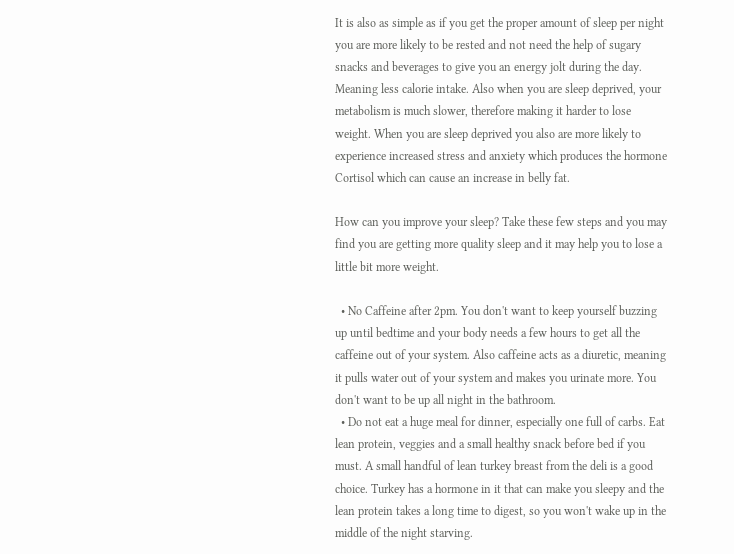It is also as simple as if you get the proper amount of sleep per night you are more likely to be rested and not need the help of sugary snacks and beverages to give you an energy jolt during the day. Meaning less calorie intake. Also when you are sleep deprived, your metabolism is much slower, therefore making it harder to lose weight. When you are sleep deprived you also are more likely to experience increased stress and anxiety which produces the hormone Cortisol which can cause an increase in belly fat.

How can you improve your sleep? Take these few steps and you may find you are getting more quality sleep and it may help you to lose a little bit more weight.

  • No Caffeine after 2pm. You don't want to keep yourself buzzing up until bedtime and your body needs a few hours to get all the caffeine out of your system. Also caffeine acts as a diuretic, meaning it pulls water out of your system and makes you urinate more. You don't want to be up all night in the bathroom.
  • Do not eat a huge meal for dinner, especially one full of carbs. Eat lean protein, veggies and a small healthy snack before bed if you must. A small handful of lean turkey breast from the deli is a good choice. Turkey has a hormone in it that can make you sleepy and the lean protein takes a long time to digest, so you won't wake up in the middle of the night starving.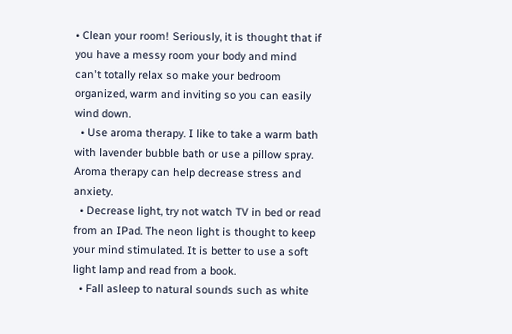• Clean your room! Seriously, it is thought that if you have a messy room your body and mind can't totally relax so make your bedroom organized, warm and inviting so you can easily wind down.
  • Use aroma therapy. I like to take a warm bath with lavender bubble bath or use a pillow spray. Aroma therapy can help decrease stress and anxiety.
  • Decrease light, try not watch TV in bed or read from an IPad. The neon light is thought to keep your mind stimulated. It is better to use a soft light lamp and read from a book.
  • Fall asleep to natural sounds such as white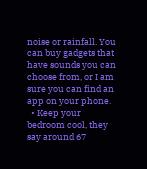noise or rainfall. You can buy gadgets that have sounds you can choose from, or I am sure you can find an app on your phone.
  • Keep your bedroom cool, they say around 67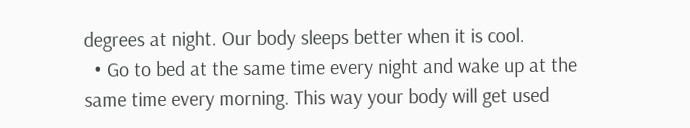degrees at night. Our body sleeps better when it is cool.
  • Go to bed at the same time every night and wake up at the same time every morning. This way your body will get used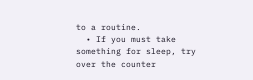to a routine.
  • If you must take something for sleep, try over the counter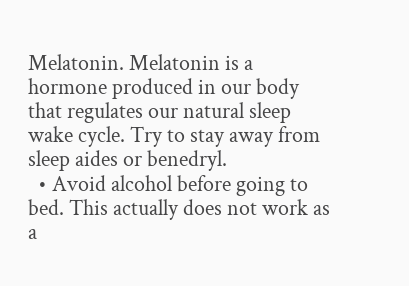Melatonin. Melatonin is a hormone produced in our body that regulates our natural sleep wake cycle. Try to stay away from sleep aides or benedryl.
  • Avoid alcohol before going to bed. This actually does not work as a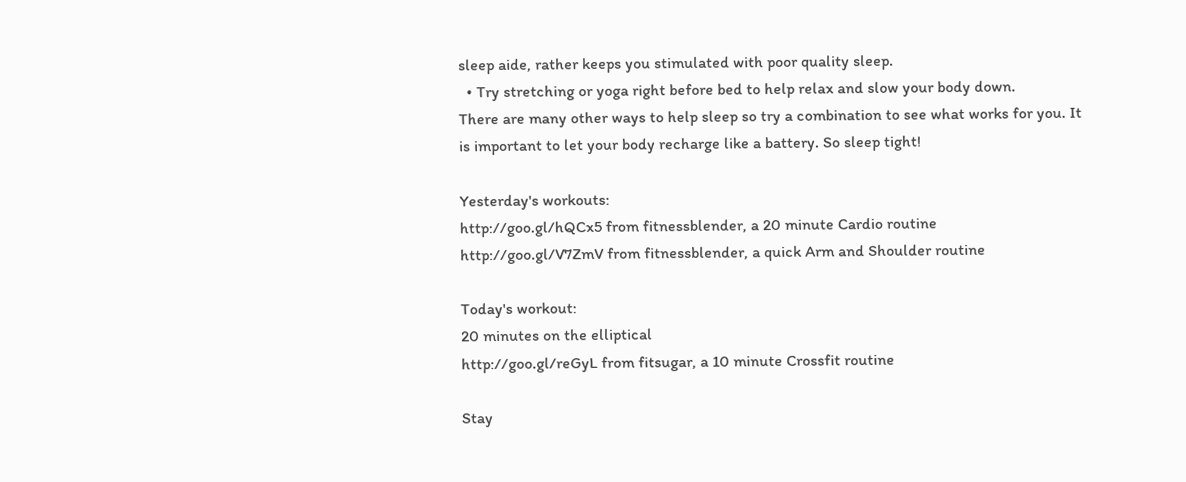sleep aide, rather keeps you stimulated with poor quality sleep.
  • Try stretching or yoga right before bed to help relax and slow your body down.
There are many other ways to help sleep so try a combination to see what works for you. It is important to let your body recharge like a battery. So sleep tight!

Yesterday's workouts:
http://goo.gl/hQCx5 from fitnessblender, a 20 minute Cardio routine
http://goo.gl/V7ZmV from fitnessblender, a quick Arm and Shoulder routine

Today's workout:
20 minutes on the elliptical
http://goo.gl/reGyL from fitsugar, a 10 minute Crossfit routine

Stay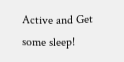Active and Get some sleep!